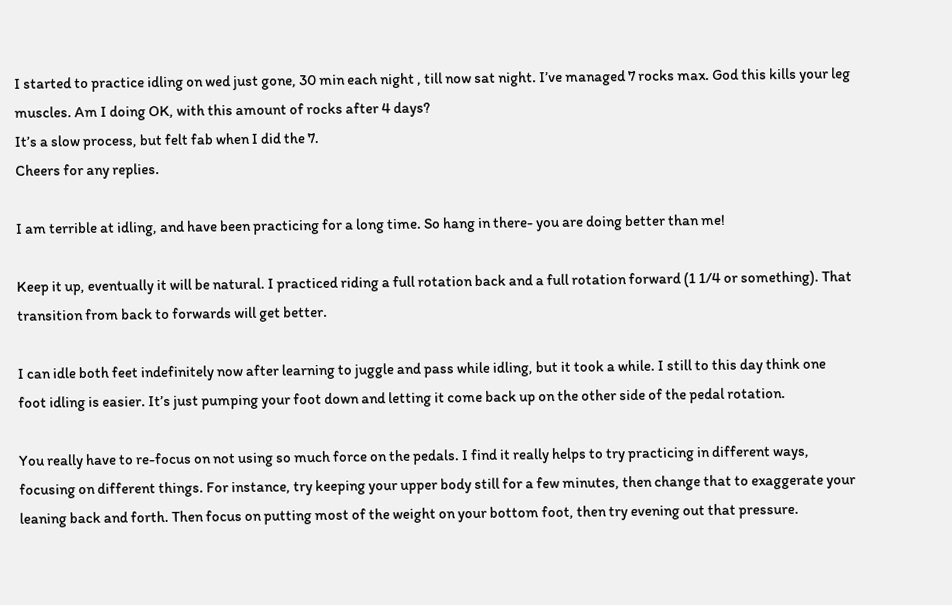I started to practice idling on wed just gone, 30 min each night , till now sat night. I’ve managed 7 rocks max. God this kills your leg muscles. Am I doing OK, with this amount of rocks after 4 days?
It’s a slow process, but felt fab when I did the 7.
Cheers for any replies.

I am terrible at idling, and have been practicing for a long time. So hang in there- you are doing better than me!

Keep it up, eventually it will be natural. I practiced riding a full rotation back and a full rotation forward (1 1/4 or something). That transition from back to forwards will get better.

I can idle both feet indefinitely now after learning to juggle and pass while idling, but it took a while. I still to this day think one foot idling is easier. It’s just pumping your foot down and letting it come back up on the other side of the pedal rotation.

You really have to re-focus on not using so much force on the pedals. I find it really helps to try practicing in different ways, focusing on different things. For instance, try keeping your upper body still for a few minutes, then change that to exaggerate your leaning back and forth. Then focus on putting most of the weight on your bottom foot, then try evening out that pressure.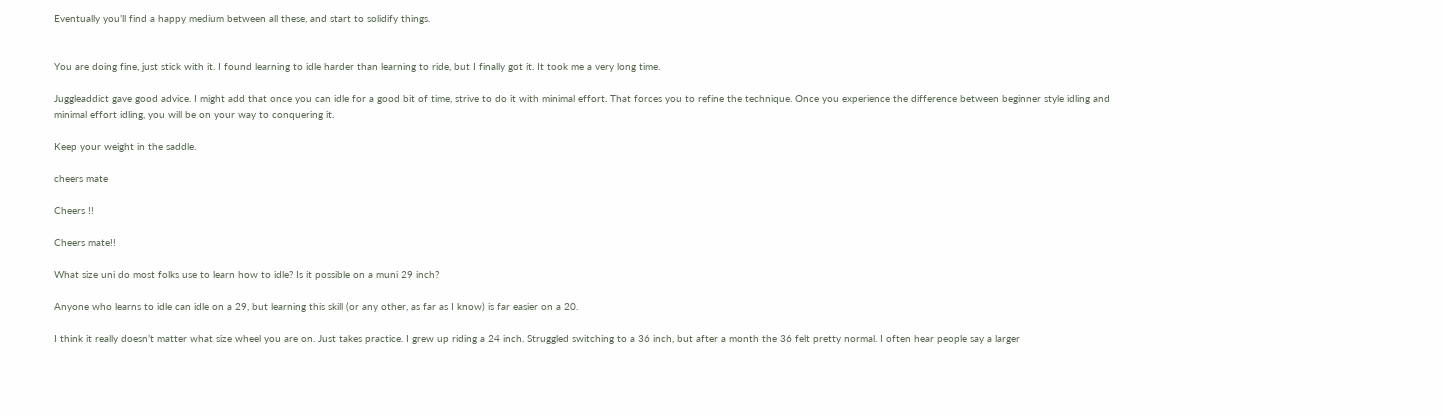Eventually you’ll find a happy medium between all these, and start to solidify things.


You are doing fine, just stick with it. I found learning to idle harder than learning to ride, but I finally got it. It took me a very long time.

Juggleaddict gave good advice. I might add that once you can idle for a good bit of time, strive to do it with minimal effort. That forces you to refine the technique. Once you experience the difference between beginner style idling and minimal effort idling, you will be on your way to conquering it.

Keep your weight in the saddle.

cheers mate

Cheers !!

Cheers mate!!

What size uni do most folks use to learn how to idle? Is it possible on a muni 29 inch?

Anyone who learns to idle can idle on a 29, but learning this skill (or any other, as far as I know) is far easier on a 20.

I think it really doesn’t matter what size wheel you are on. Just takes practice. I grew up riding a 24 inch. Struggled switching to a 36 inch, but after a month the 36 felt pretty normal. I often hear people say a larger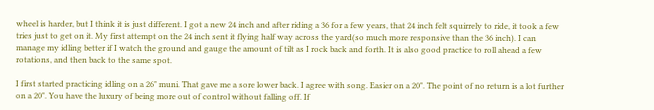wheel is harder, but I think it is just different. I got a new 24 inch and after riding a 36 for a few years, that 24 inch felt squirrely to ride, it took a few tries just to get on it. My first attempt on the 24 inch sent it flying half way across the yard(so much more responsive than the 36 inch). I can manage my idling better if I watch the ground and gauge the amount of tilt as I rock back and forth. It is also good practice to roll ahead a few rotations, and then back to the same spot.

I first started practicing idling on a 26" muni. That gave me a sore lower back. I agree with song. Easier on a 20". The point of no return is a lot further on a 20". You have the luxury of being more out of control without falling off. If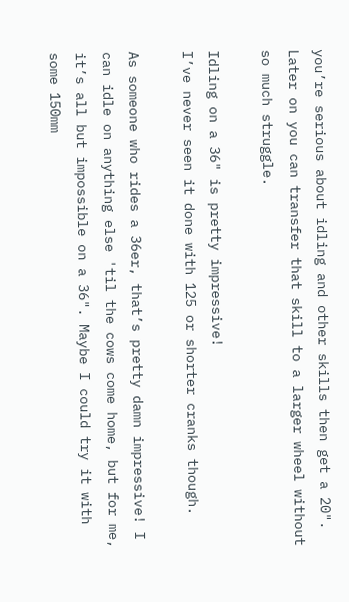you’re serious about idling and other skills then get a 20". Later on you can transfer that skill to a larger wheel without so much struggle.

Idling on a 36" is pretty impressive!
I’ve never seen it done with 125 or shorter cranks though.

As someone who rides a 36er, that’s pretty damn impressive! I can idle on anything else 'til the cows come home, but for me, it’s all but impossible on a 36". Maybe I could try it with some 150mm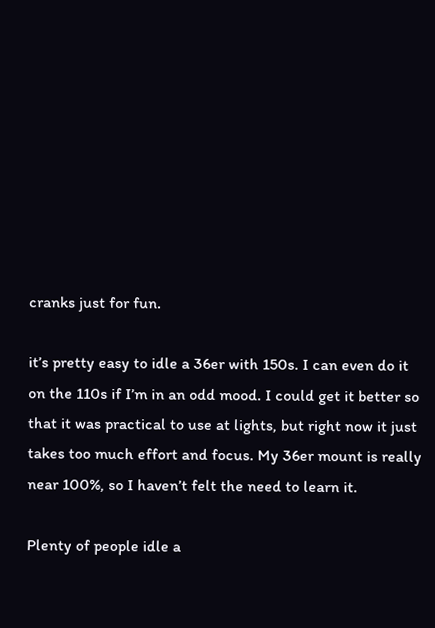cranks just for fun.

it’s pretty easy to idle a 36er with 150s. I can even do it on the 110s if I’m in an odd mood. I could get it better so that it was practical to use at lights, but right now it just takes too much effort and focus. My 36er mount is really near 100%, so I haven’t felt the need to learn it.

Plenty of people idle a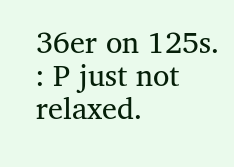36er on 125s. : P just not relaxed.